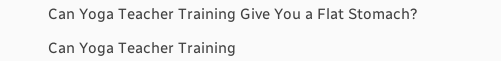Can Yoga Teacher Training Give You a Flat Stomach?

Can Yoga Teacher Training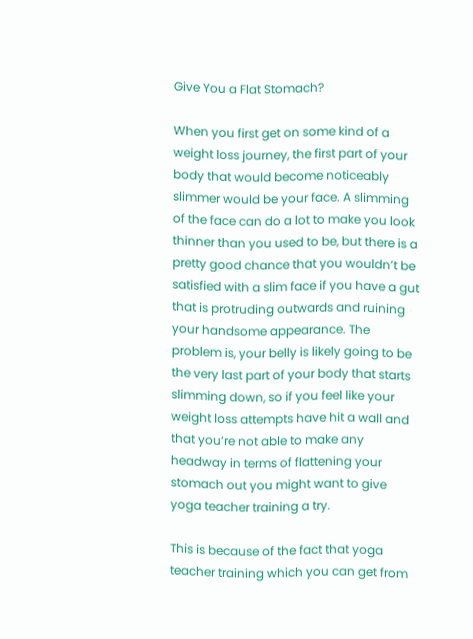Give You a Flat Stomach?

When you first get on some kind of a weight loss journey, the first part of your body that would become noticeably slimmer would be your face. A slimming of the face can do a lot to make you look thinner than you used to be, but there is a pretty good chance that you wouldn’t be satisfied with a slim face if you have a gut that is protruding outwards and ruining your handsome appearance. The problem is, your belly is likely going to be the very last part of your body that starts slimming down, so if you feel like your weight loss attempts have hit a wall and that you’re not able to make any headway in terms of flattening your stomach out you might want to give yoga teacher training a try.

This is because of the fact that yoga teacher training which you can get from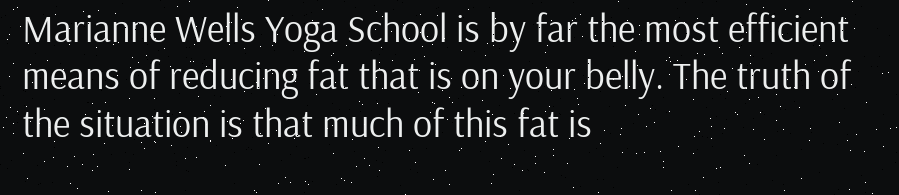Marianne Wells Yoga School is by far the most efficient means of reducing fat that is on your belly. The truth of the situation is that much of this fat is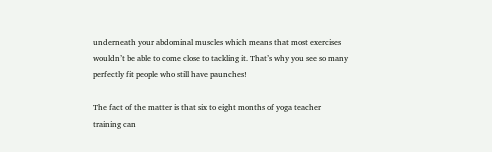underneath your abdominal muscles which means that most exercises wouldn’t be able to come close to tackling it. That’s why you see so many perfectly fit people who still have paunches!

The fact of the matter is that six to eight months of yoga teacher training can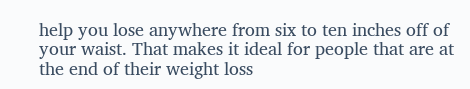help you lose anywhere from six to ten inches off of your waist. That makes it ideal for people that are at the end of their weight loss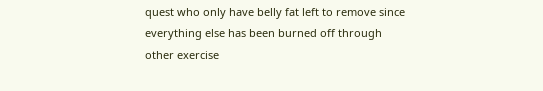quest who only have belly fat left to remove since everything else has been burned off through other exercise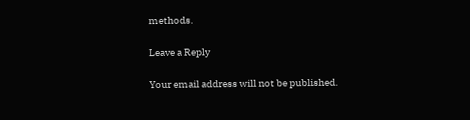methods.

Leave a Reply

Your email address will not be published.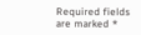Required fields are marked *